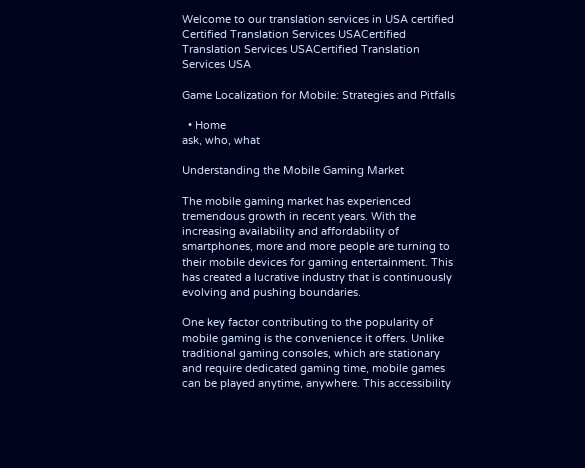Welcome to our translation services in USA certified
Certified Translation Services USACertified Translation Services USACertified Translation Services USA

Game Localization for Mobile: Strategies and Pitfalls

  • Home
ask, who, what

Understanding the Mobile Gaming Market

The mobile gaming market has experienced tremendous growth in recent years. With the increasing availability and affordability of smartphones, more and more people are turning to their mobile devices for gaming entertainment. This has created a lucrative industry that is continuously evolving and pushing boundaries.

One key factor contributing to the popularity of mobile gaming is the convenience it offers. Unlike traditional gaming consoles, which are stationary and require dedicated gaming time, mobile games can be played anytime, anywhere. This accessibility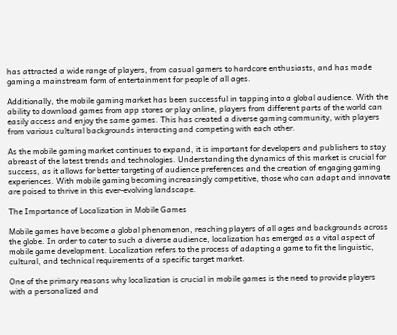has attracted a wide range of players, from casual gamers to hardcore enthusiasts, and has made gaming a mainstream form of entertainment for people of all ages.

Additionally, the mobile gaming market has been successful in tapping into a global audience. With the ability to download games from app stores or play online, players from different parts of the world can easily access and enjoy the same games. This has created a diverse gaming community, with players from various cultural backgrounds interacting and competing with each other.

As the mobile gaming market continues to expand, it is important for developers and publishers to stay abreast of the latest trends and technologies. Understanding the dynamics of this market is crucial for success, as it allows for better targeting of audience preferences and the creation of engaging gaming experiences. With mobile gaming becoming increasingly competitive, those who can adapt and innovate are poised to thrive in this ever-evolving landscape.

The Importance of Localization in Mobile Games

Mobile games have become a global phenomenon, reaching players of all ages and backgrounds across the globe. In order to cater to such a diverse audience, localization has emerged as a vital aspect of mobile game development. Localization refers to the process of adapting a game to fit the linguistic, cultural, and technical requirements of a specific target market.

One of the primary reasons why localization is crucial in mobile games is the need to provide players with a personalized and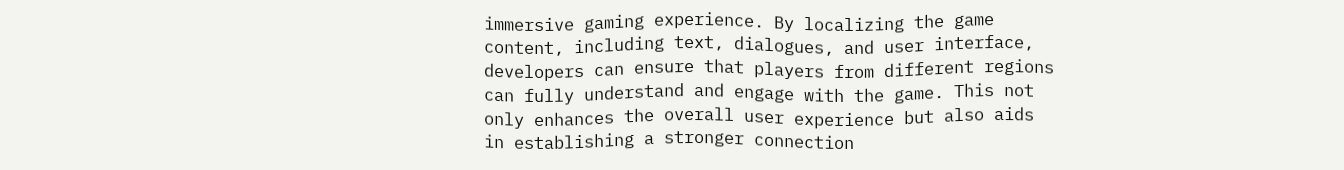immersive gaming experience. By localizing the game content, including text, dialogues, and user interface, developers can ensure that players from different regions can fully understand and engage with the game. This not only enhances the overall user experience but also aids in establishing a stronger connection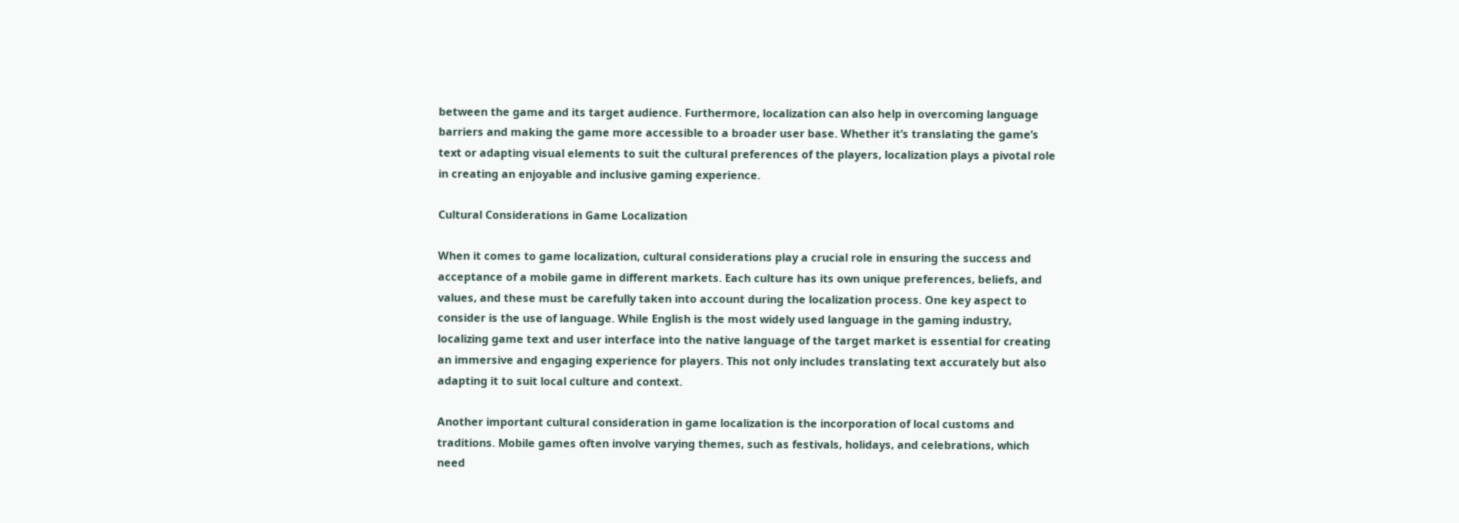between the game and its target audience. Furthermore, localization can also help in overcoming language barriers and making the game more accessible to a broader user base. Whether it’s translating the game’s text or adapting visual elements to suit the cultural preferences of the players, localization plays a pivotal role in creating an enjoyable and inclusive gaming experience.

Cultural Considerations in Game Localization

When it comes to game localization, cultural considerations play a crucial role in ensuring the success and acceptance of a mobile game in different markets. Each culture has its own unique preferences, beliefs, and values, and these must be carefully taken into account during the localization process. One key aspect to consider is the use of language. While English is the most widely used language in the gaming industry, localizing game text and user interface into the native language of the target market is essential for creating an immersive and engaging experience for players. This not only includes translating text accurately but also adapting it to suit local culture and context.

Another important cultural consideration in game localization is the incorporation of local customs and traditions. Mobile games often involve varying themes, such as festivals, holidays, and celebrations, which need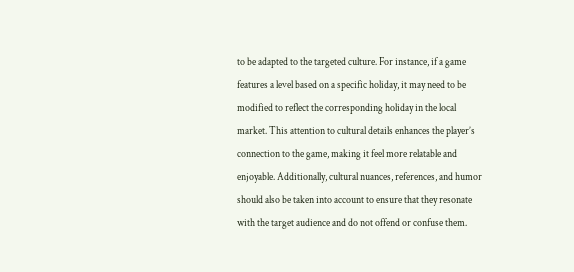to be adapted to the targeted culture. For instance, if a game features a level based on a specific holiday, it may need to be modified to reflect the corresponding holiday in the local market. This attention to cultural details enhances the player’s connection to the game, making it feel more relatable and enjoyable. Additionally, cultural nuances, references, and humor should also be taken into account to ensure that they resonate with the target audience and do not offend or confuse them.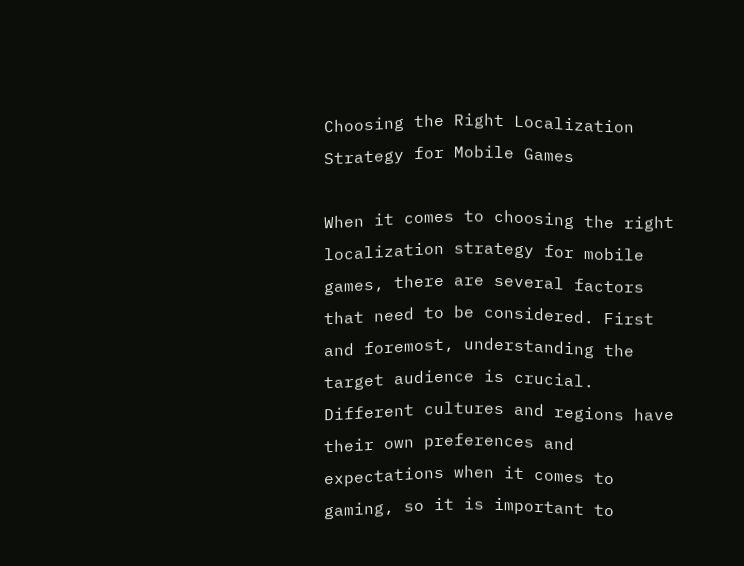Choosing the Right Localization Strategy for Mobile Games

When it comes to choosing the right localization strategy for mobile games, there are several factors that need to be considered. First and foremost, understanding the target audience is crucial. Different cultures and regions have their own preferences and expectations when it comes to gaming, so it is important to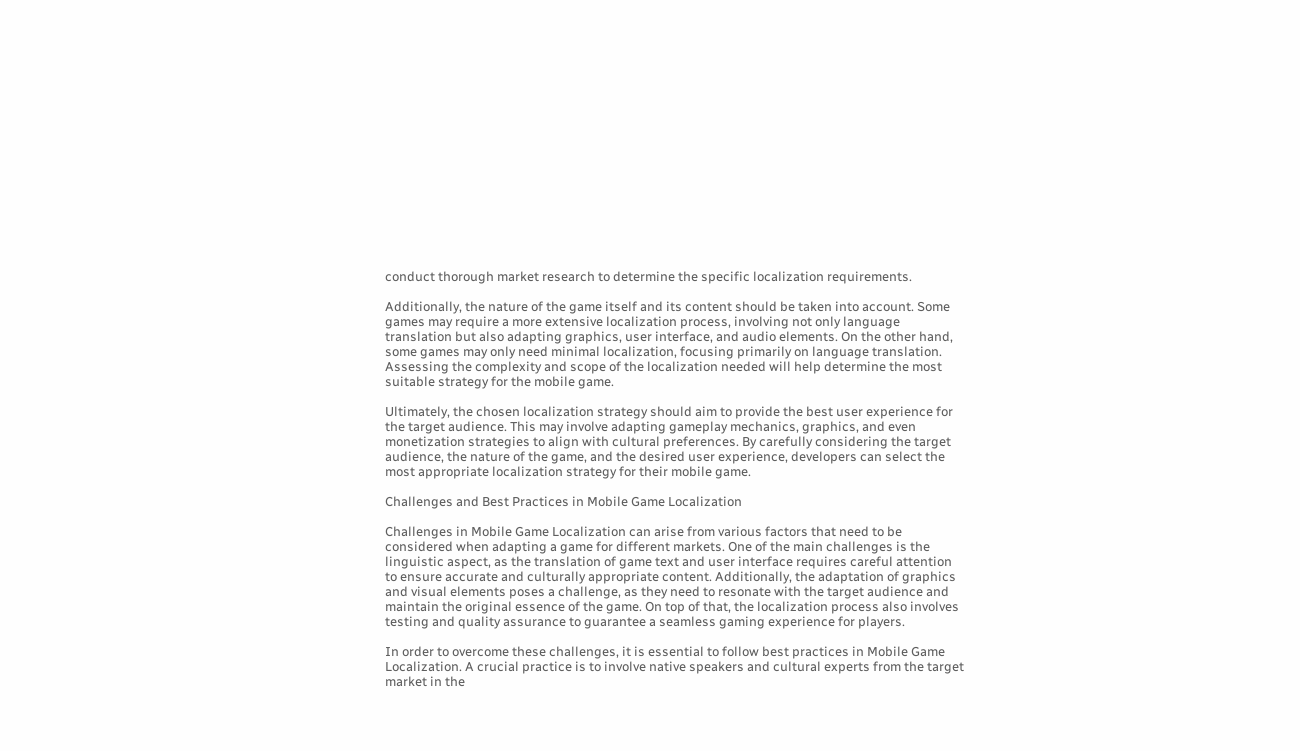conduct thorough market research to determine the specific localization requirements.

Additionally, the nature of the game itself and its content should be taken into account. Some games may require a more extensive localization process, involving not only language translation but also adapting graphics, user interface, and audio elements. On the other hand, some games may only need minimal localization, focusing primarily on language translation. Assessing the complexity and scope of the localization needed will help determine the most suitable strategy for the mobile game.

Ultimately, the chosen localization strategy should aim to provide the best user experience for the target audience. This may involve adapting gameplay mechanics, graphics, and even monetization strategies to align with cultural preferences. By carefully considering the target audience, the nature of the game, and the desired user experience, developers can select the most appropriate localization strategy for their mobile game.

Challenges and Best Practices in Mobile Game Localization

Challenges in Mobile Game Localization can arise from various factors that need to be considered when adapting a game for different markets. One of the main challenges is the linguistic aspect, as the translation of game text and user interface requires careful attention to ensure accurate and culturally appropriate content. Additionally, the adaptation of graphics and visual elements poses a challenge, as they need to resonate with the target audience and maintain the original essence of the game. On top of that, the localization process also involves testing and quality assurance to guarantee a seamless gaming experience for players.

In order to overcome these challenges, it is essential to follow best practices in Mobile Game Localization. A crucial practice is to involve native speakers and cultural experts from the target market in the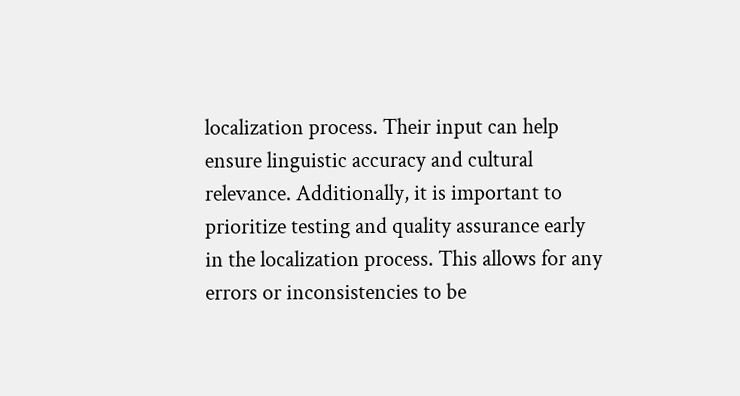localization process. Their input can help ensure linguistic accuracy and cultural relevance. Additionally, it is important to prioritize testing and quality assurance early in the localization process. This allows for any errors or inconsistencies to be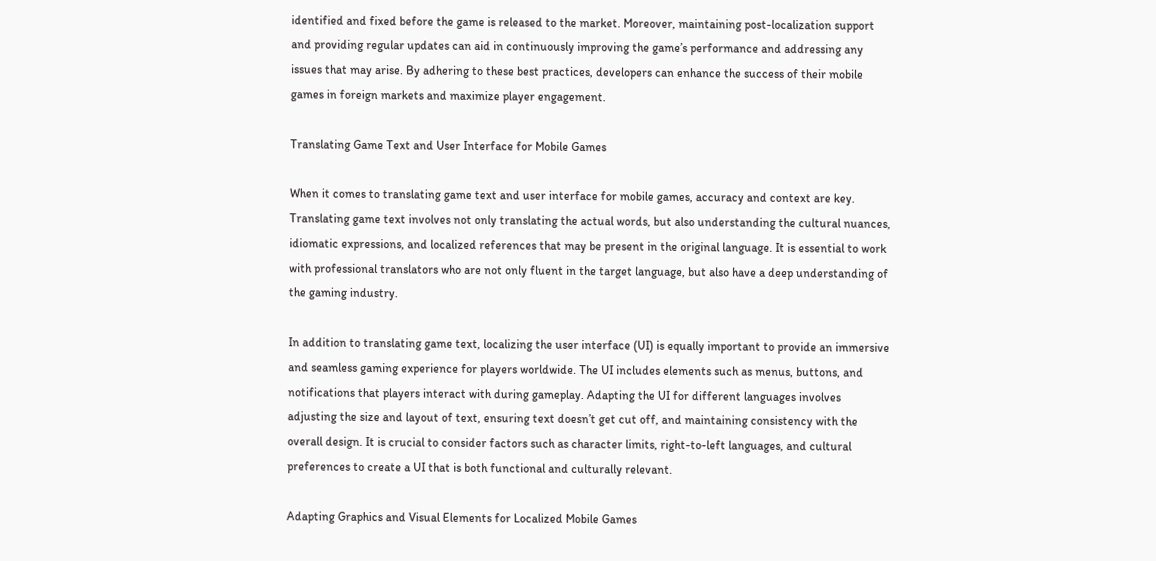identified and fixed before the game is released to the market. Moreover, maintaining post-localization support and providing regular updates can aid in continuously improving the game’s performance and addressing any issues that may arise. By adhering to these best practices, developers can enhance the success of their mobile games in foreign markets and maximize player engagement.

Translating Game Text and User Interface for Mobile Games

When it comes to translating game text and user interface for mobile games, accuracy and context are key. Translating game text involves not only translating the actual words, but also understanding the cultural nuances, idiomatic expressions, and localized references that may be present in the original language. It is essential to work with professional translators who are not only fluent in the target language, but also have a deep understanding of the gaming industry.

In addition to translating game text, localizing the user interface (UI) is equally important to provide an immersive and seamless gaming experience for players worldwide. The UI includes elements such as menus, buttons, and notifications that players interact with during gameplay. Adapting the UI for different languages involves adjusting the size and layout of text, ensuring text doesn’t get cut off, and maintaining consistency with the overall design. It is crucial to consider factors such as character limits, right-to-left languages, and cultural preferences to create a UI that is both functional and culturally relevant.

Adapting Graphics and Visual Elements for Localized Mobile Games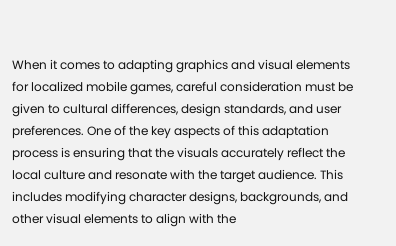When it comes to adapting graphics and visual elements for localized mobile games, careful consideration must be given to cultural differences, design standards, and user preferences. One of the key aspects of this adaptation process is ensuring that the visuals accurately reflect the local culture and resonate with the target audience. This includes modifying character designs, backgrounds, and other visual elements to align with the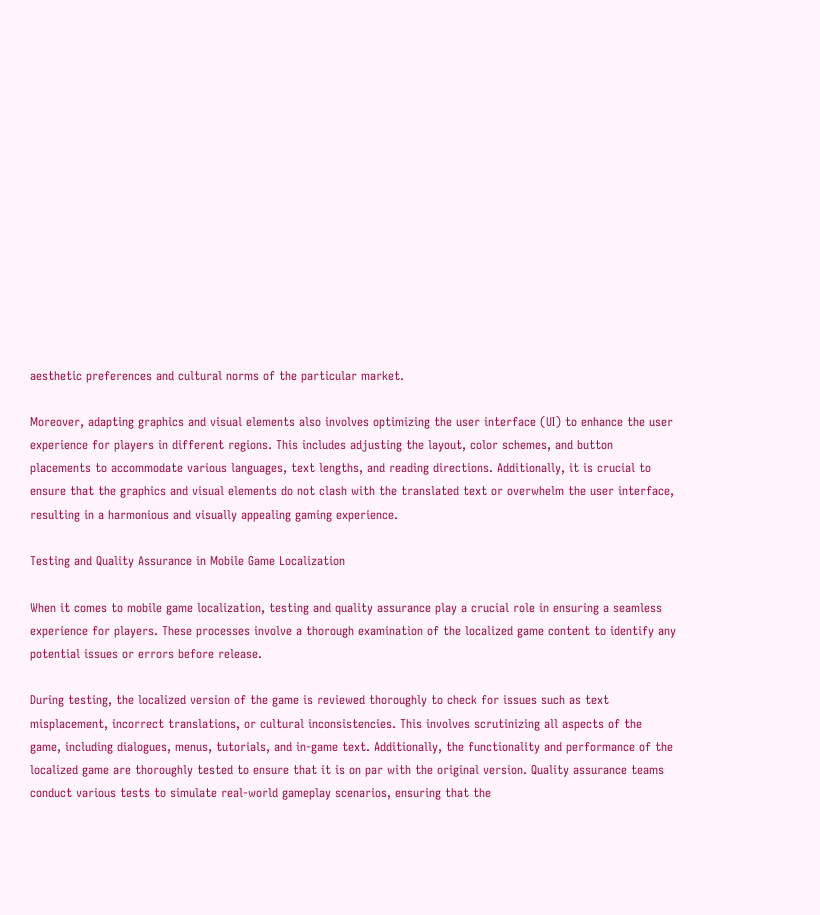aesthetic preferences and cultural norms of the particular market.

Moreover, adapting graphics and visual elements also involves optimizing the user interface (UI) to enhance the user experience for players in different regions. This includes adjusting the layout, color schemes, and button placements to accommodate various languages, text lengths, and reading directions. Additionally, it is crucial to ensure that the graphics and visual elements do not clash with the translated text or overwhelm the user interface, resulting in a harmonious and visually appealing gaming experience.

Testing and Quality Assurance in Mobile Game Localization

When it comes to mobile game localization, testing and quality assurance play a crucial role in ensuring a seamless experience for players. These processes involve a thorough examination of the localized game content to identify any potential issues or errors before release.

During testing, the localized version of the game is reviewed thoroughly to check for issues such as text misplacement, incorrect translations, or cultural inconsistencies. This involves scrutinizing all aspects of the game, including dialogues, menus, tutorials, and in-game text. Additionally, the functionality and performance of the localized game are thoroughly tested to ensure that it is on par with the original version. Quality assurance teams conduct various tests to simulate real-world gameplay scenarios, ensuring that the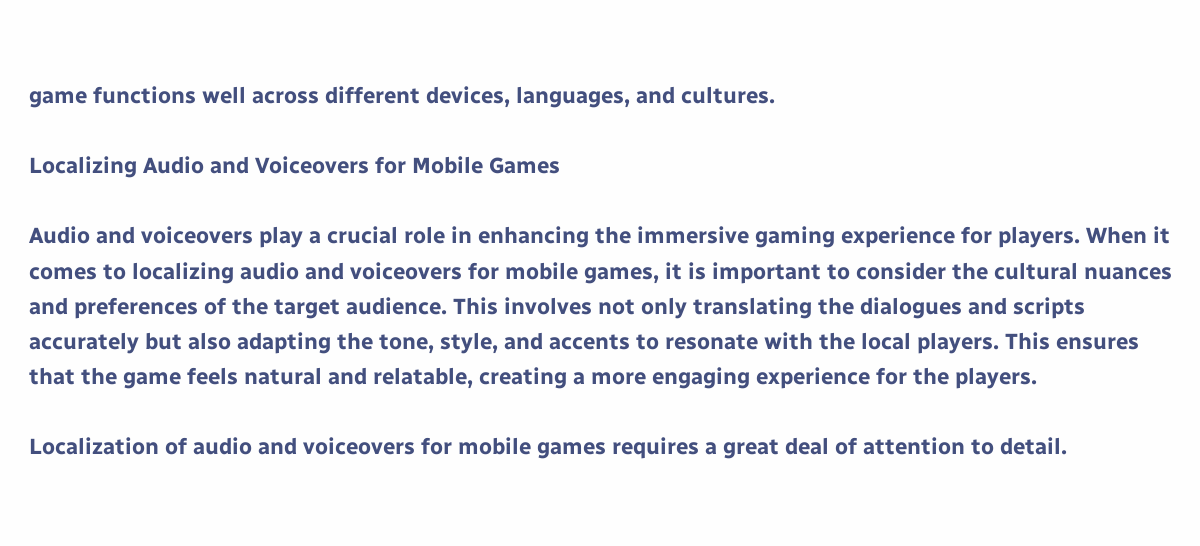game functions well across different devices, languages, and cultures.

Localizing Audio and Voiceovers for Mobile Games

Audio and voiceovers play a crucial role in enhancing the immersive gaming experience for players. When it comes to localizing audio and voiceovers for mobile games, it is important to consider the cultural nuances and preferences of the target audience. This involves not only translating the dialogues and scripts accurately but also adapting the tone, style, and accents to resonate with the local players. This ensures that the game feels natural and relatable, creating a more engaging experience for the players.

Localization of audio and voiceovers for mobile games requires a great deal of attention to detail.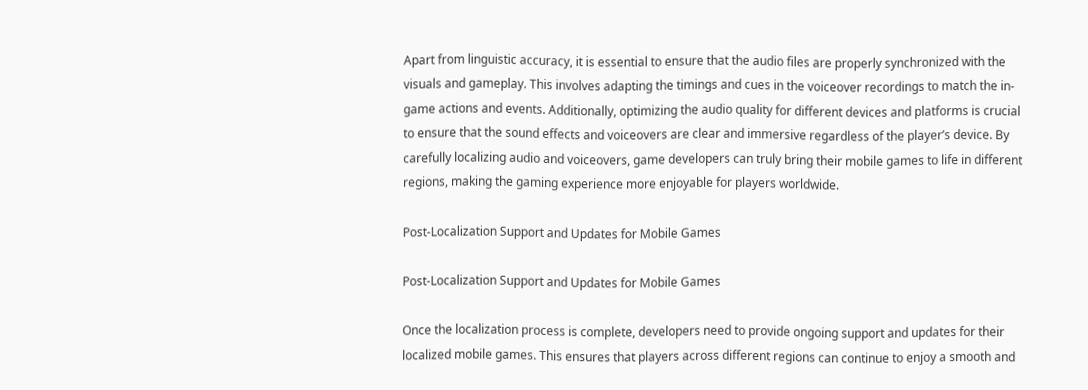Apart from linguistic accuracy, it is essential to ensure that the audio files are properly synchronized with the visuals and gameplay. This involves adapting the timings and cues in the voiceover recordings to match the in-game actions and events. Additionally, optimizing the audio quality for different devices and platforms is crucial to ensure that the sound effects and voiceovers are clear and immersive regardless of the player’s device. By carefully localizing audio and voiceovers, game developers can truly bring their mobile games to life in different regions, making the gaming experience more enjoyable for players worldwide.

Post-Localization Support and Updates for Mobile Games

Post-Localization Support and Updates for Mobile Games

Once the localization process is complete, developers need to provide ongoing support and updates for their localized mobile games. This ensures that players across different regions can continue to enjoy a smooth and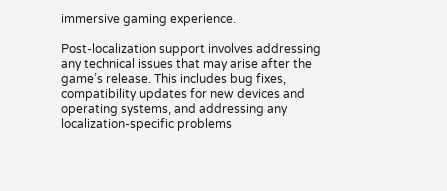immersive gaming experience.

Post-localization support involves addressing any technical issues that may arise after the game’s release. This includes bug fixes, compatibility updates for new devices and operating systems, and addressing any localization-specific problems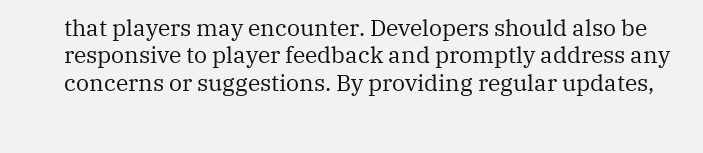that players may encounter. Developers should also be responsive to player feedback and promptly address any concerns or suggestions. By providing regular updates,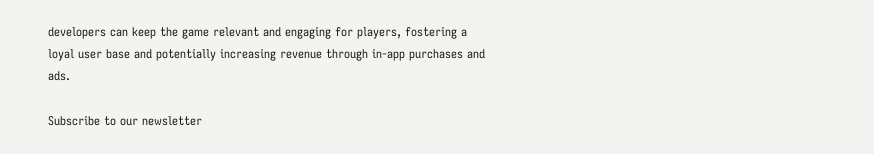developers can keep the game relevant and engaging for players, fostering a loyal user base and potentially increasing revenue through in-app purchases and ads.

Subscribe to our newsletter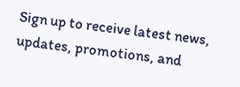Sign up to receive latest news, updates, promotions, and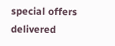special offers delivered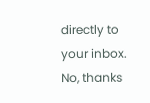directly to your inbox.
No, thanks